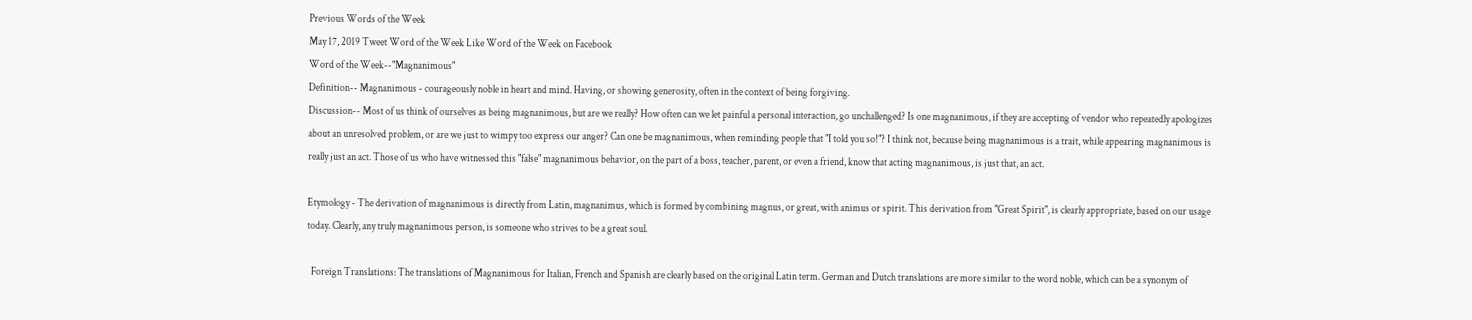Previous Words of the Week
May 17, 2019 Tweet Word of the Week Like Word of the Week on Facebook
Word of the Week--"Magnanimous"
Definition-- Magnanimous - courageously noble in heart and mind. Having, or showing generosity, often in the context of being forgiving.
Discussion-- Most of us think of ourselves as being magnanimous, but are we really? How often can we let painful a personal interaction, go unchallenged? Is one magnanimous, if they are accepting of vendor who repeatedly apologizes about an unresolved problem, or are we just to wimpy too express our anger? Can one be magnanimous, when reminding people that "I told you so!"? I think not, because being magnanimous is a trait, while appearing magnanimous is really just an act. Those of us who have witnessed this "false" magnanimous behavior, on the part of a boss, teacher, parent, or even a friend, know that acting magnanimous, is just that, an act.

Etymology - The derivation of magnanimous is directly from Latin, magnanimus, which is formed by combining magnus, or great, with animus or spirit. This derivation from "Great Spirit", is clearly appropriate, based on our usage today. Clearly, any truly magnanimous person, is someone who strives to be a great soul.

  Foreign Translations: The translations of Magnanimous for Italian, French and Spanish are clearly based on the original Latin term. German and Dutch translations are more similar to the word noble, which can be a synonym of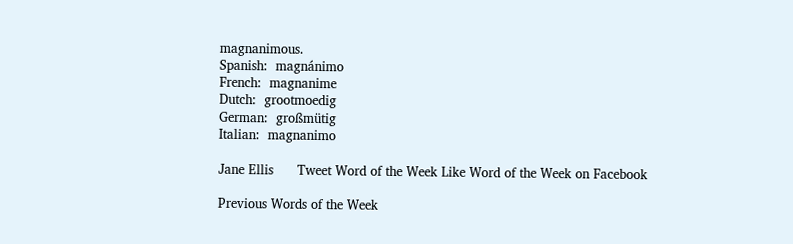magnanimous.
Spanish:  magnánimo
French:  magnanime
Dutch:  grootmoedig
German:  großmütig
Italian:  magnanimo

Jane Ellis      Tweet Word of the Week Like Word of the Week on Facebook

Previous Words of the Week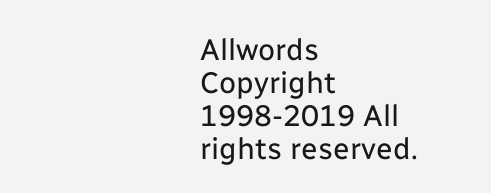Allwords Copyright 1998-2019 All rights reserved.